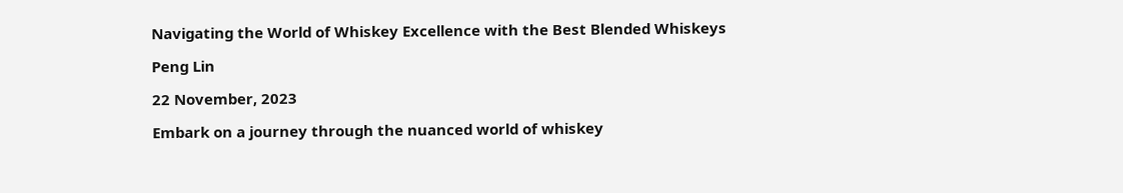Navigating the World of Whiskey Excellence with the Best Blended Whiskeys

Peng Lin

22 November, 2023

Embark on a journey through the nuanced world of whiskey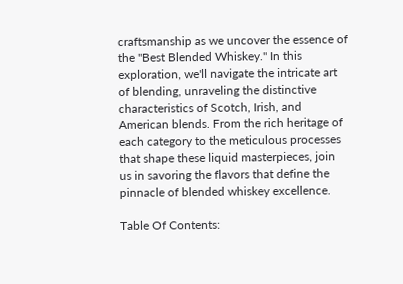craftsmanship as we uncover the essence of the "Best Blended Whiskey." In this exploration, we'll navigate the intricate art of blending, unraveling the distinctive characteristics of Scotch, Irish, and American blends. From the rich heritage of each category to the meticulous processes that shape these liquid masterpieces, join us in savoring the flavors that define the pinnacle of blended whiskey excellence.

Table Of Contents: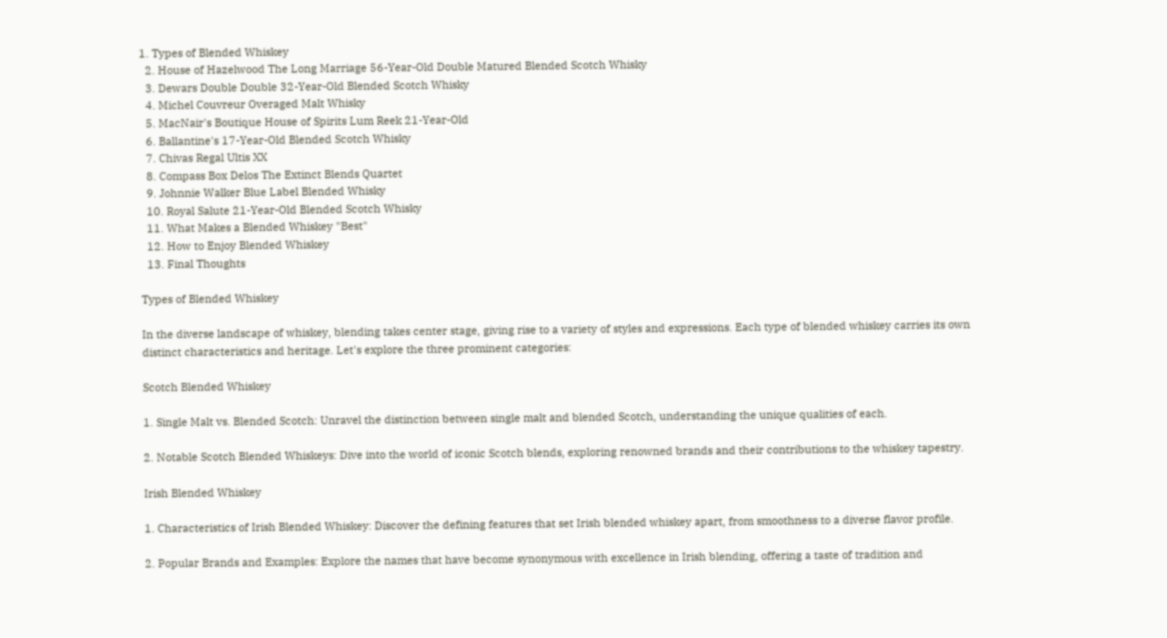1. Types of Blended Whiskey
  2. House of Hazelwood The Long Marriage 56-Year-Old Double Matured Blended Scotch Whisky
  3. Dewars Double Double 32-Year-Old Blended Scotch Whisky
  4. Michel Couvreur Overaged Malt Whisky
  5. MacNair's Boutique House of Spirits Lum Reek 21-Year-Old
  6. Ballantine's 17-Year-Old Blended Scotch Whisky
  7. Chivas Regal Ultis XX
  8. Compass Box Delos The Extinct Blends Quartet
  9. Johnnie Walker Blue Label Blended Whisky
  10. Royal Salute 21-Year-Old Blended Scotch Whisky
  11. What Makes a Blended Whiskey "Best"
  12. How to Enjoy Blended Whiskey
  13. Final Thoughts

Types of Blended Whiskey

In the diverse landscape of whiskey, blending takes center stage, giving rise to a variety of styles and expressions. Each type of blended whiskey carries its own distinct characteristics and heritage. Let's explore the three prominent categories:

Scotch Blended Whiskey

1. Single Malt vs. Blended Scotch: Unravel the distinction between single malt and blended Scotch, understanding the unique qualities of each.

2. Notable Scotch Blended Whiskeys: Dive into the world of iconic Scotch blends, exploring renowned brands and their contributions to the whiskey tapestry.

Irish Blended Whiskey

1. Characteristics of Irish Blended Whiskey: Discover the defining features that set Irish blended whiskey apart, from smoothness to a diverse flavor profile.

2. Popular Brands and Examples: Explore the names that have become synonymous with excellence in Irish blending, offering a taste of tradition and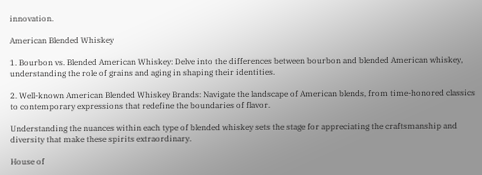innovation.

American Blended Whiskey

1. Bourbon vs. Blended American Whiskey: Delve into the differences between bourbon and blended American whiskey, understanding the role of grains and aging in shaping their identities.

2. Well-known American Blended Whiskey Brands: Navigate the landscape of American blends, from time-honored classics to contemporary expressions that redefine the boundaries of flavor.

Understanding the nuances within each type of blended whiskey sets the stage for appreciating the craftsmanship and diversity that make these spirits extraordinary.

House of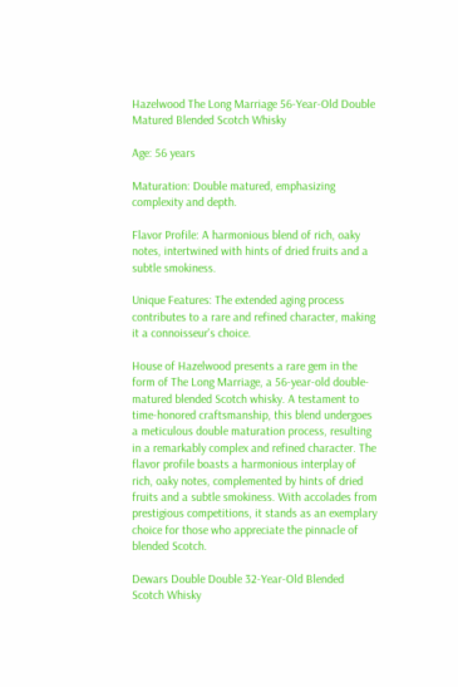Hazelwood The Long Marriage 56-Year-Old Double Matured Blended Scotch Whisky

Age: 56 years

Maturation: Double matured, emphasizing complexity and depth.

Flavor Profile: A harmonious blend of rich, oaky notes, intertwined with hints of dried fruits and a subtle smokiness.

Unique Features: The extended aging process contributes to a rare and refined character, making it a connoisseur's choice.

House of Hazelwood presents a rare gem in the form of The Long Marriage, a 56-year-old double-matured blended Scotch whisky. A testament to time-honored craftsmanship, this blend undergoes a meticulous double maturation process, resulting in a remarkably complex and refined character. The flavor profile boasts a harmonious interplay of rich, oaky notes, complemented by hints of dried fruits and a subtle smokiness. With accolades from prestigious competitions, it stands as an exemplary choice for those who appreciate the pinnacle of blended Scotch.

Dewars Double Double 32-Year-Old Blended Scotch Whisky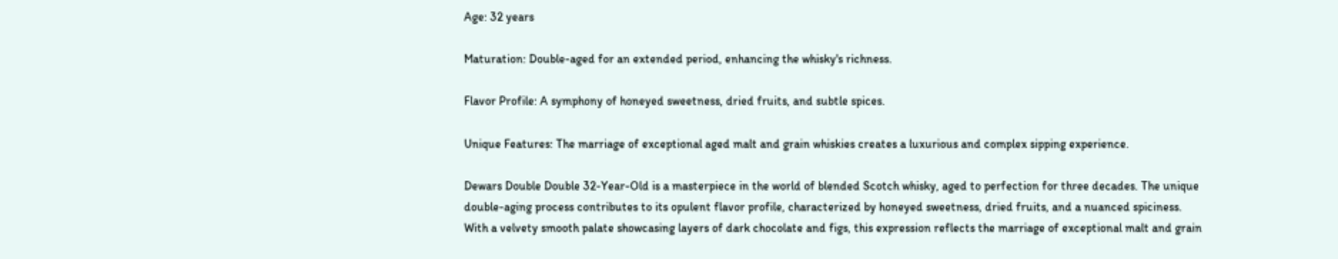Age: 32 years

Maturation: Double-aged for an extended period, enhancing the whisky's richness.

Flavor Profile: A symphony of honeyed sweetness, dried fruits, and subtle spices.

Unique Features: The marriage of exceptional aged malt and grain whiskies creates a luxurious and complex sipping experience.

Dewars Double Double 32-Year-Old is a masterpiece in the world of blended Scotch whisky, aged to perfection for three decades. The unique double-aging process contributes to its opulent flavor profile, characterized by honeyed sweetness, dried fruits, and a nuanced spiciness. With a velvety smooth palate showcasing layers of dark chocolate and figs, this expression reflects the marriage of exceptional malt and grain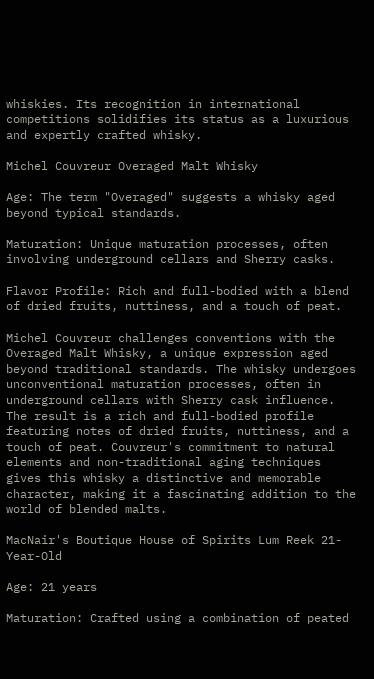whiskies. Its recognition in international competitions solidifies its status as a luxurious and expertly crafted whisky.

Michel Couvreur Overaged Malt Whisky

Age: The term "Overaged" suggests a whisky aged beyond typical standards.

Maturation: Unique maturation processes, often involving underground cellars and Sherry casks.

Flavor Profile: Rich and full-bodied with a blend of dried fruits, nuttiness, and a touch of peat.

Michel Couvreur challenges conventions with the Overaged Malt Whisky, a unique expression aged beyond traditional standards. The whisky undergoes unconventional maturation processes, often in underground cellars with Sherry cask influence. The result is a rich and full-bodied profile featuring notes of dried fruits, nuttiness, and a touch of peat. Couvreur's commitment to natural elements and non-traditional aging techniques gives this whisky a distinctive and memorable character, making it a fascinating addition to the world of blended malts.

MacNair's Boutique House of Spirits Lum Reek 21-Year-Old

Age: 21 years

Maturation: Crafted using a combination of peated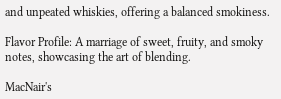and unpeated whiskies, offering a balanced smokiness.

Flavor Profile: A marriage of sweet, fruity, and smoky notes, showcasing the art of blending.

MacNair's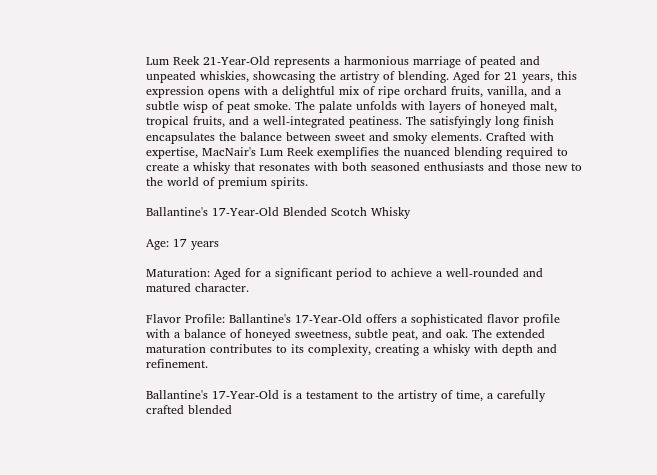Lum Reek 21-Year-Old represents a harmonious marriage of peated and unpeated whiskies, showcasing the artistry of blending. Aged for 21 years, this expression opens with a delightful mix of ripe orchard fruits, vanilla, and a subtle wisp of peat smoke. The palate unfolds with layers of honeyed malt, tropical fruits, and a well-integrated peatiness. The satisfyingly long finish encapsulates the balance between sweet and smoky elements. Crafted with expertise, MacNair's Lum Reek exemplifies the nuanced blending required to create a whisky that resonates with both seasoned enthusiasts and those new to the world of premium spirits.

Ballantine's 17-Year-Old Blended Scotch Whisky

Age: 17 years

Maturation: Aged for a significant period to achieve a well-rounded and matured character.

Flavor Profile: Ballantine's 17-Year-Old offers a sophisticated flavor profile with a balance of honeyed sweetness, subtle peat, and oak. The extended maturation contributes to its complexity, creating a whisky with depth and refinement.

Ballantine's 17-Year-Old is a testament to the artistry of time, a carefully crafted blended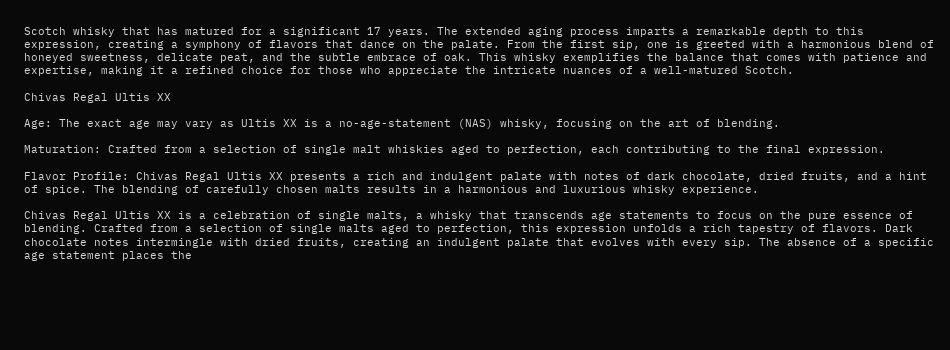Scotch whisky that has matured for a significant 17 years. The extended aging process imparts a remarkable depth to this expression, creating a symphony of flavors that dance on the palate. From the first sip, one is greeted with a harmonious blend of honeyed sweetness, delicate peat, and the subtle embrace of oak. This whisky exemplifies the balance that comes with patience and expertise, making it a refined choice for those who appreciate the intricate nuances of a well-matured Scotch.

Chivas Regal Ultis XX

Age: The exact age may vary as Ultis XX is a no-age-statement (NAS) whisky, focusing on the art of blending.

Maturation: Crafted from a selection of single malt whiskies aged to perfection, each contributing to the final expression.

Flavor Profile: Chivas Regal Ultis XX presents a rich and indulgent palate with notes of dark chocolate, dried fruits, and a hint of spice. The blending of carefully chosen malts results in a harmonious and luxurious whisky experience.

Chivas Regal Ultis XX is a celebration of single malts, a whisky that transcends age statements to focus on the pure essence of blending. Crafted from a selection of single malts aged to perfection, this expression unfolds a rich tapestry of flavors. Dark chocolate notes intermingle with dried fruits, creating an indulgent palate that evolves with every sip. The absence of a specific age statement places the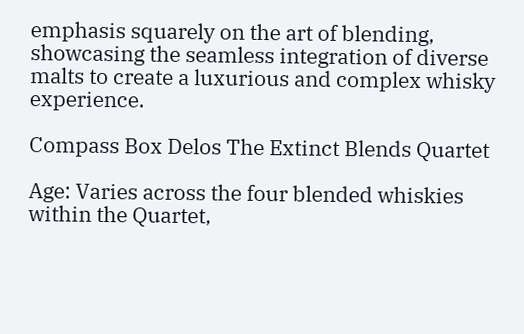emphasis squarely on the art of blending, showcasing the seamless integration of diverse malts to create a luxurious and complex whisky experience.

Compass Box Delos The Extinct Blends Quartet

Age: Varies across the four blended whiskies within the Quartet,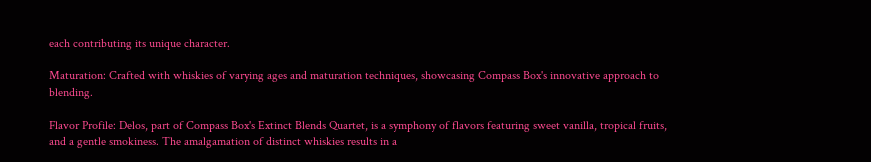each contributing its unique character.

Maturation: Crafted with whiskies of varying ages and maturation techniques, showcasing Compass Box's innovative approach to blending.

Flavor Profile: Delos, part of Compass Box's Extinct Blends Quartet, is a symphony of flavors featuring sweet vanilla, tropical fruits, and a gentle smokiness. The amalgamation of distinct whiskies results in a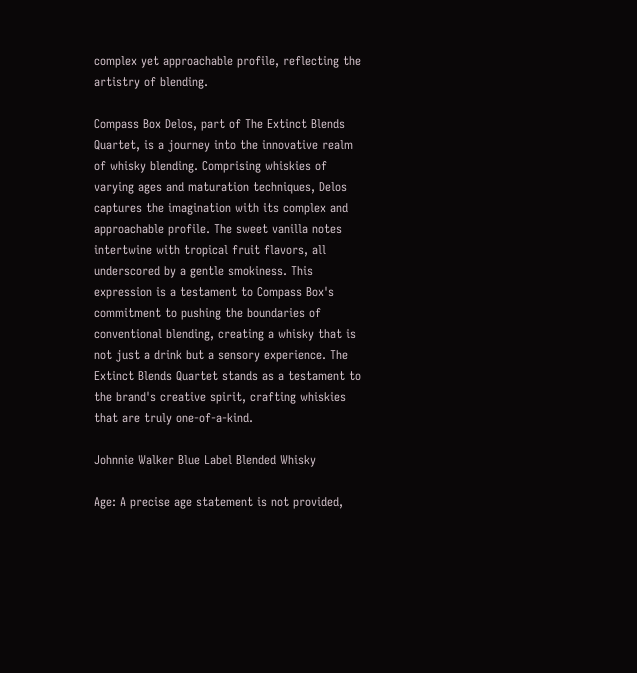complex yet approachable profile, reflecting the artistry of blending.

Compass Box Delos, part of The Extinct Blends Quartet, is a journey into the innovative realm of whisky blending. Comprising whiskies of varying ages and maturation techniques, Delos captures the imagination with its complex and approachable profile. The sweet vanilla notes intertwine with tropical fruit flavors, all underscored by a gentle smokiness. This expression is a testament to Compass Box's commitment to pushing the boundaries of conventional blending, creating a whisky that is not just a drink but a sensory experience. The Extinct Blends Quartet stands as a testament to the brand's creative spirit, crafting whiskies that are truly one-of-a-kind.

Johnnie Walker Blue Label Blended Whisky

Age: A precise age statement is not provided,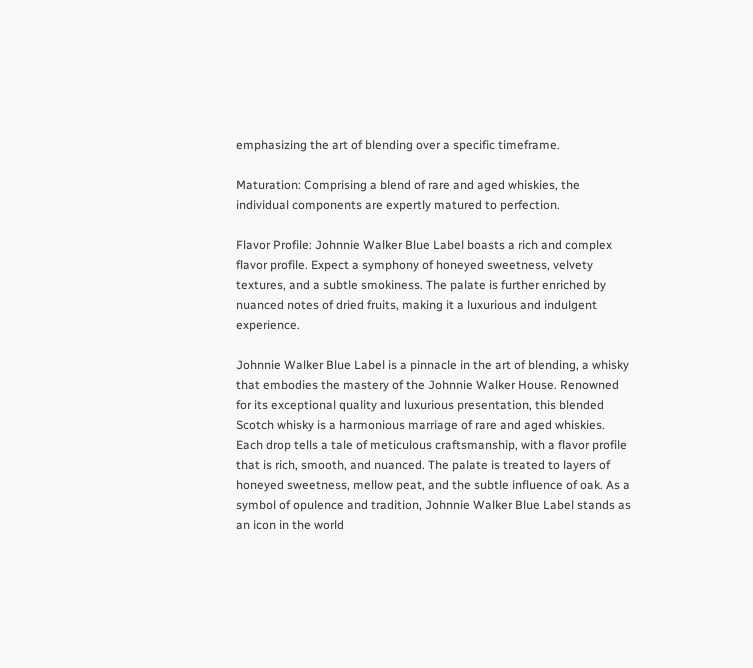emphasizing the art of blending over a specific timeframe.

Maturation: Comprising a blend of rare and aged whiskies, the individual components are expertly matured to perfection.

Flavor Profile: Johnnie Walker Blue Label boasts a rich and complex flavor profile. Expect a symphony of honeyed sweetness, velvety textures, and a subtle smokiness. The palate is further enriched by nuanced notes of dried fruits, making it a luxurious and indulgent experience.

Johnnie Walker Blue Label is a pinnacle in the art of blending, a whisky that embodies the mastery of the Johnnie Walker House. Renowned for its exceptional quality and luxurious presentation, this blended Scotch whisky is a harmonious marriage of rare and aged whiskies. Each drop tells a tale of meticulous craftsmanship, with a flavor profile that is rich, smooth, and nuanced. The palate is treated to layers of honeyed sweetness, mellow peat, and the subtle influence of oak. As a symbol of opulence and tradition, Johnnie Walker Blue Label stands as an icon in the world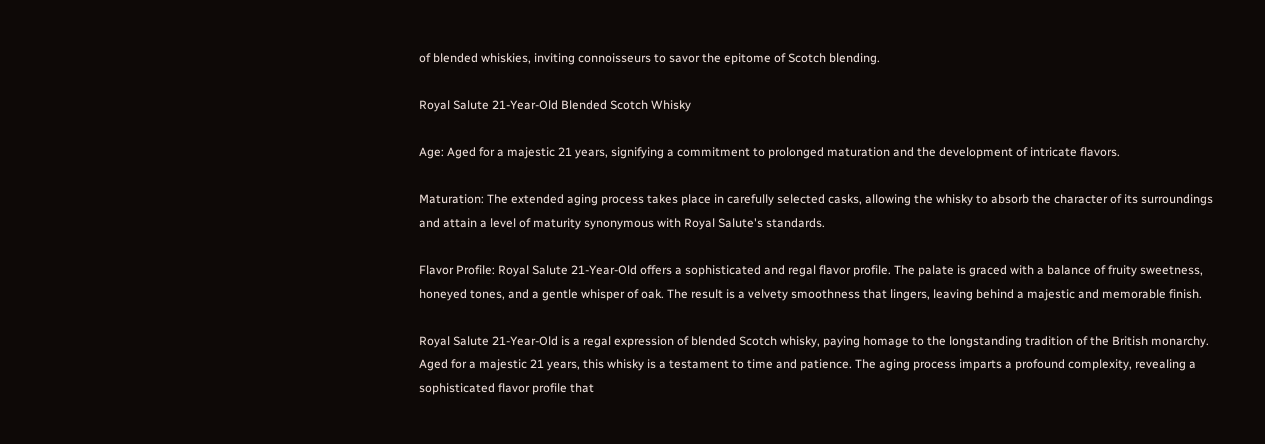of blended whiskies, inviting connoisseurs to savor the epitome of Scotch blending.

Royal Salute 21-Year-Old Blended Scotch Whisky

Age: Aged for a majestic 21 years, signifying a commitment to prolonged maturation and the development of intricate flavors.

Maturation: The extended aging process takes place in carefully selected casks, allowing the whisky to absorb the character of its surroundings and attain a level of maturity synonymous with Royal Salute's standards.

Flavor Profile: Royal Salute 21-Year-Old offers a sophisticated and regal flavor profile. The palate is graced with a balance of fruity sweetness, honeyed tones, and a gentle whisper of oak. The result is a velvety smoothness that lingers, leaving behind a majestic and memorable finish.

Royal Salute 21-Year-Old is a regal expression of blended Scotch whisky, paying homage to the longstanding tradition of the British monarchy. Aged for a majestic 21 years, this whisky is a testament to time and patience. The aging process imparts a profound complexity, revealing a sophisticated flavor profile that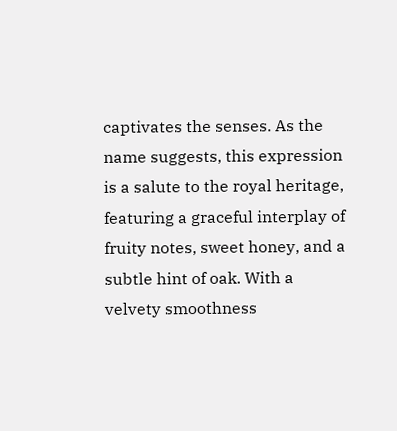captivates the senses. As the name suggests, this expression is a salute to the royal heritage, featuring a graceful interplay of fruity notes, sweet honey, and a subtle hint of oak. With a velvety smoothness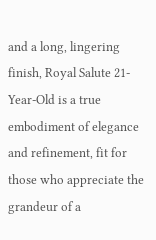and a long, lingering finish, Royal Salute 21-Year-Old is a true embodiment of elegance and refinement, fit for those who appreciate the grandeur of a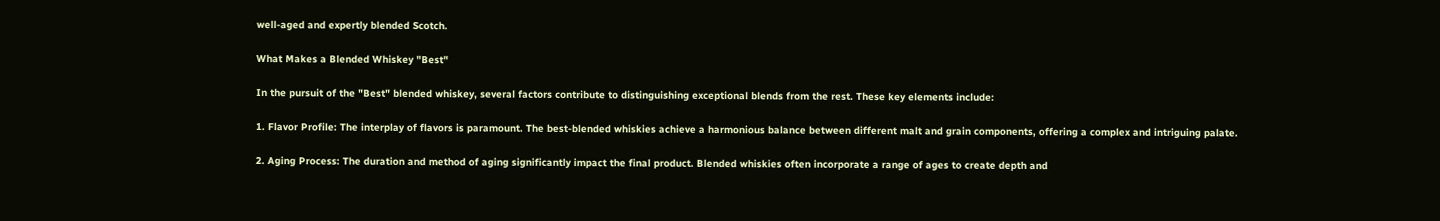well-aged and expertly blended Scotch.

What Makes a Blended Whiskey "Best"

In the pursuit of the "Best" blended whiskey, several factors contribute to distinguishing exceptional blends from the rest. These key elements include:

1. Flavor Profile: The interplay of flavors is paramount. The best-blended whiskies achieve a harmonious balance between different malt and grain components, offering a complex and intriguing palate.

2. Aging Process: The duration and method of aging significantly impact the final product. Blended whiskies often incorporate a range of ages to create depth and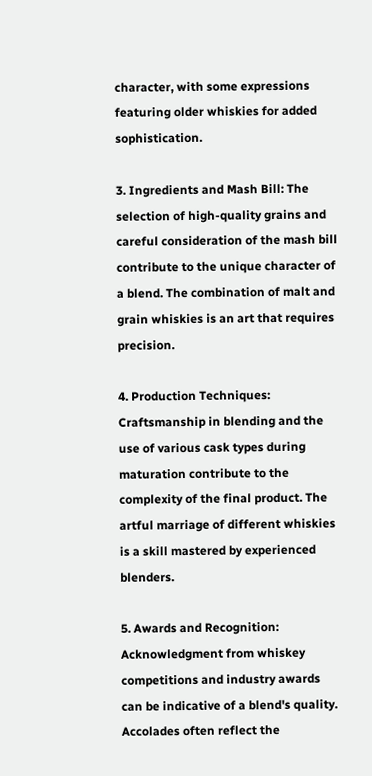character, with some expressions featuring older whiskies for added sophistication.

3. Ingredients and Mash Bill: The selection of high-quality grains and careful consideration of the mash bill contribute to the unique character of a blend. The combination of malt and grain whiskies is an art that requires precision.

4. Production Techniques: Craftsmanship in blending and the use of various cask types during maturation contribute to the complexity of the final product. The artful marriage of different whiskies is a skill mastered by experienced blenders.

5. Awards and Recognition: Acknowledgment from whiskey competitions and industry awards can be indicative of a blend's quality. Accolades often reflect the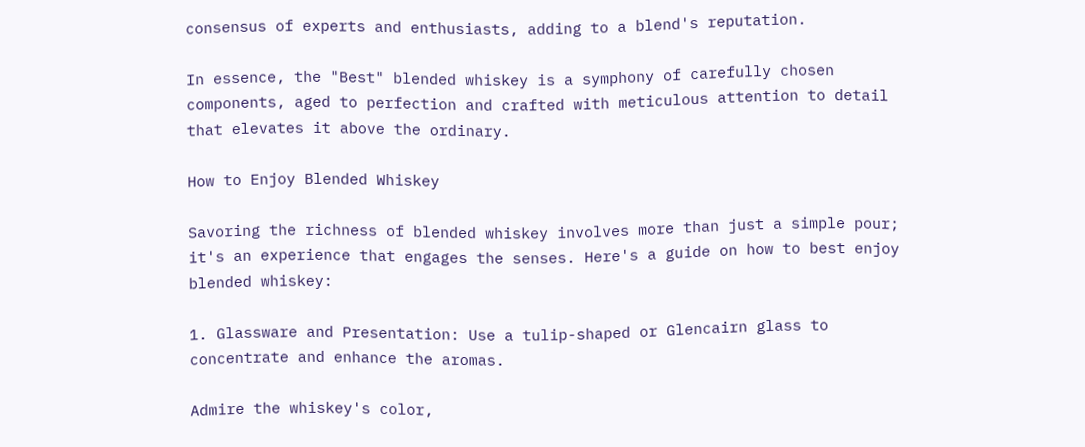consensus of experts and enthusiasts, adding to a blend's reputation.

In essence, the "Best" blended whiskey is a symphony of carefully chosen components, aged to perfection and crafted with meticulous attention to detail that elevates it above the ordinary.

How to Enjoy Blended Whiskey

Savoring the richness of blended whiskey involves more than just a simple pour; it's an experience that engages the senses. Here's a guide on how to best enjoy blended whiskey:

1. Glassware and Presentation: Use a tulip-shaped or Glencairn glass to concentrate and enhance the aromas.

Admire the whiskey's color,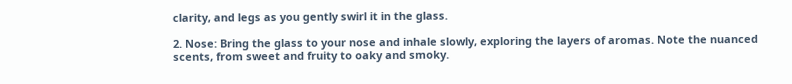clarity, and legs as you gently swirl it in the glass.

2. Nose: Bring the glass to your nose and inhale slowly, exploring the layers of aromas. Note the nuanced scents, from sweet and fruity to oaky and smoky.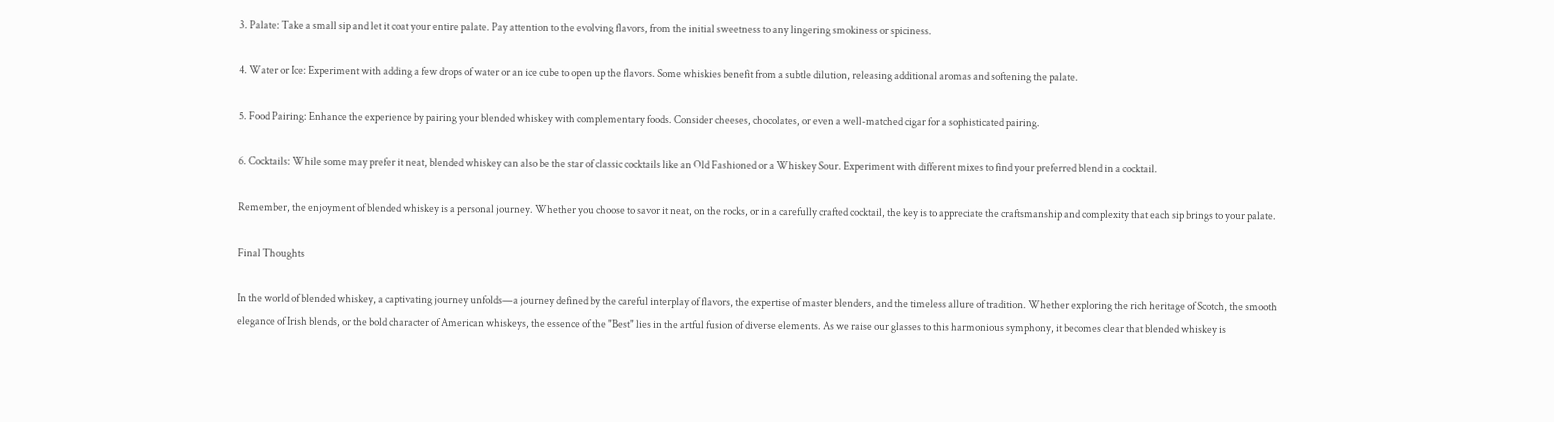3. Palate: Take a small sip and let it coat your entire palate. Pay attention to the evolving flavors, from the initial sweetness to any lingering smokiness or spiciness.

4. Water or Ice: Experiment with adding a few drops of water or an ice cube to open up the flavors. Some whiskies benefit from a subtle dilution, releasing additional aromas and softening the palate.

5. Food Pairing: Enhance the experience by pairing your blended whiskey with complementary foods. Consider cheeses, chocolates, or even a well-matched cigar for a sophisticated pairing.

6. Cocktails: While some may prefer it neat, blended whiskey can also be the star of classic cocktails like an Old Fashioned or a Whiskey Sour. Experiment with different mixes to find your preferred blend in a cocktail.

Remember, the enjoyment of blended whiskey is a personal journey. Whether you choose to savor it neat, on the rocks, or in a carefully crafted cocktail, the key is to appreciate the craftsmanship and complexity that each sip brings to your palate.

Final Thoughts

In the world of blended whiskey, a captivating journey unfolds—a journey defined by the careful interplay of flavors, the expertise of master blenders, and the timeless allure of tradition. Whether exploring the rich heritage of Scotch, the smooth elegance of Irish blends, or the bold character of American whiskeys, the essence of the "Best" lies in the artful fusion of diverse elements. As we raise our glasses to this harmonious symphony, it becomes clear that blended whiskey is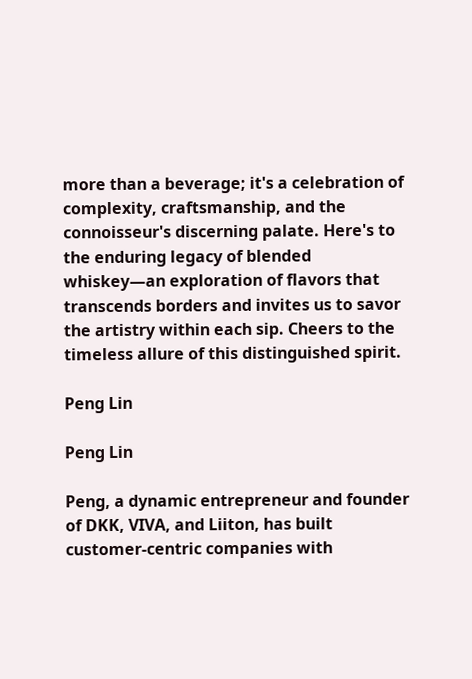more than a beverage; it's a celebration of complexity, craftsmanship, and the connoisseur's discerning palate. Here's to the enduring legacy of blended whiskey—an exploration of flavors that transcends borders and invites us to savor the artistry within each sip. Cheers to the timeless allure of this distinguished spirit.

Peng Lin

Peng Lin

Peng, a dynamic entrepreneur and founder of DKK, VIVA, and Liiton, has built customer-centric companies with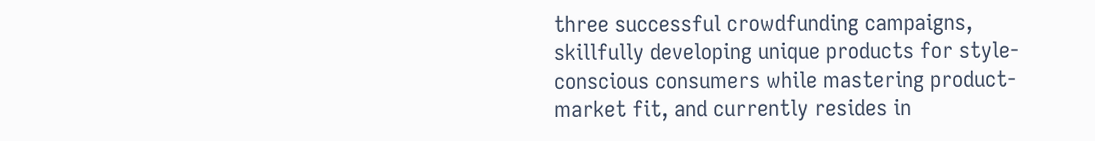three successful crowdfunding campaigns, skillfully developing unique products for style-conscious consumers while mastering product-market fit, and currently resides in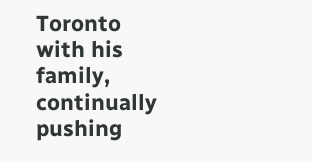Toronto with his family, continually pushing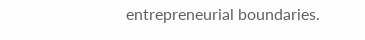entrepreneurial boundaries.